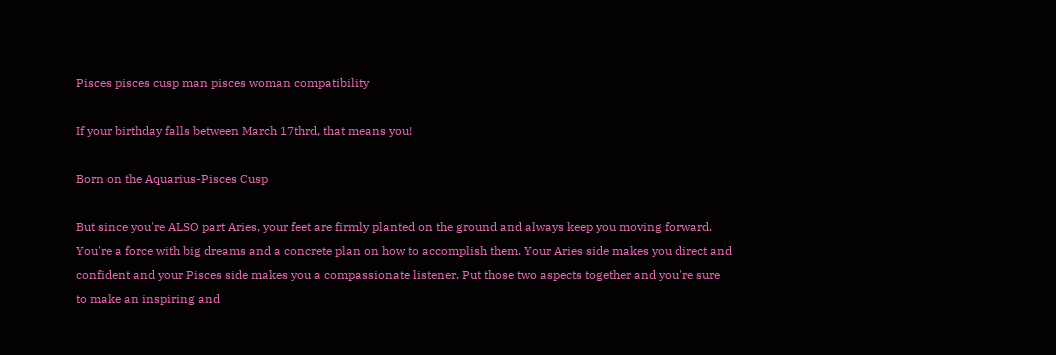Pisces pisces cusp man pisces woman compatibility

If your birthday falls between March 17thrd, that means you!

Born on the Aquarius-Pisces Cusp

But since you're ALSO part Aries, your feet are firmly planted on the ground and always keep you moving forward. You're a force with big dreams and a concrete plan on how to accomplish them. Your Aries side makes you direct and confident and your Pisces side makes you a compassionate listener. Put those two aspects together and you're sure to make an inspiring and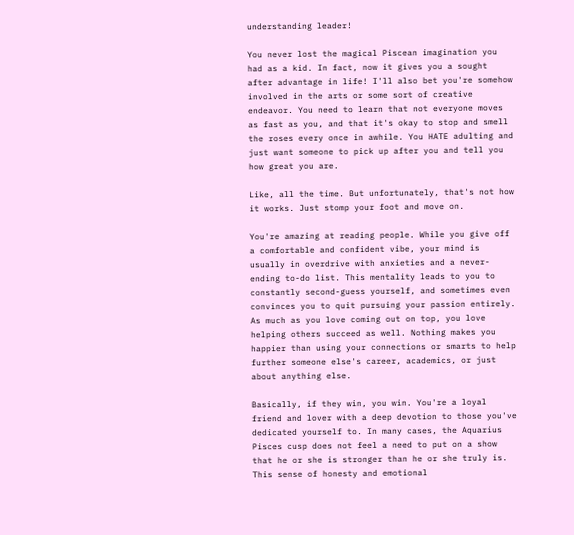understanding leader!

You never lost the magical Piscean imagination you had as a kid. In fact, now it gives you a sought after advantage in life! I'll also bet you're somehow involved in the arts or some sort of creative endeavor. You need to learn that not everyone moves as fast as you, and that it's okay to stop and smell the roses every once in awhile. You HATE adulting and just want someone to pick up after you and tell you how great you are.

Like, all the time. But unfortunately, that's not how it works. Just stomp your foot and move on.

You're amazing at reading people. While you give off a comfortable and confident vibe, your mind is usually in overdrive with anxieties and a never-ending to-do list. This mentality leads to you to constantly second-guess yourself, and sometimes even convinces you to quit pursuing your passion entirely. As much as you love coming out on top, you love helping others succeed as well. Nothing makes you happier than using your connections or smarts to help further someone else's career, academics, or just about anything else.

Basically, if they win, you win. You're a loyal friend and lover with a deep devotion to those you've dedicated yourself to. In many cases, the Aquarius Pisces cusp does not feel a need to put on a show that he or she is stronger than he or she truly is. This sense of honesty and emotional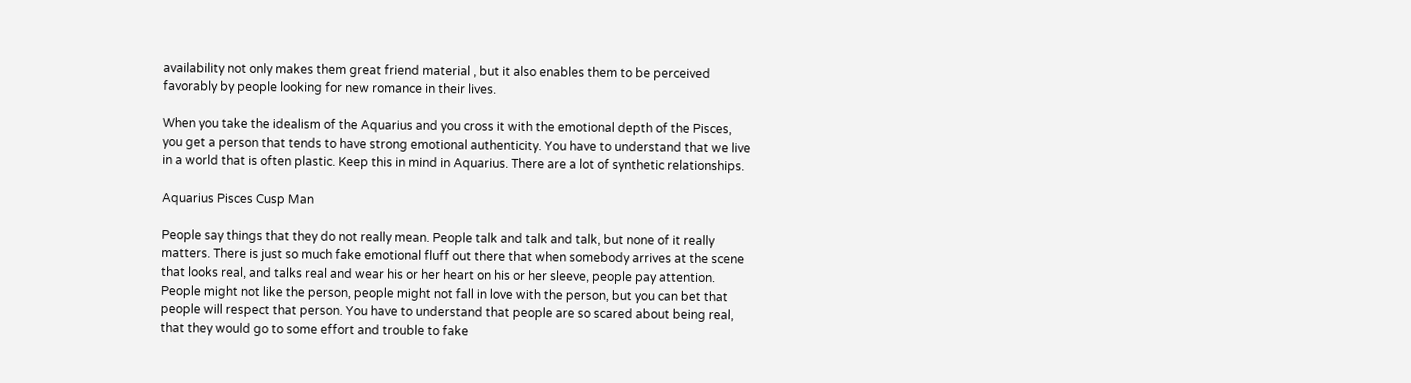availability not only makes them great friend material , but it also enables them to be perceived favorably by people looking for new romance in their lives.

When you take the idealism of the Aquarius and you cross it with the emotional depth of the Pisces, you get a person that tends to have strong emotional authenticity. You have to understand that we live in a world that is often plastic. Keep this in mind in Aquarius. There are a lot of synthetic relationships.

Aquarius Pisces Cusp Man

People say things that they do not really mean. People talk and talk and talk, but none of it really matters. There is just so much fake emotional fluff out there that when somebody arrives at the scene that looks real, and talks real and wear his or her heart on his or her sleeve, people pay attention. People might not like the person, people might not fall in love with the person, but you can bet that people will respect that person. You have to understand that people are so scared about being real, that they would go to some effort and trouble to fake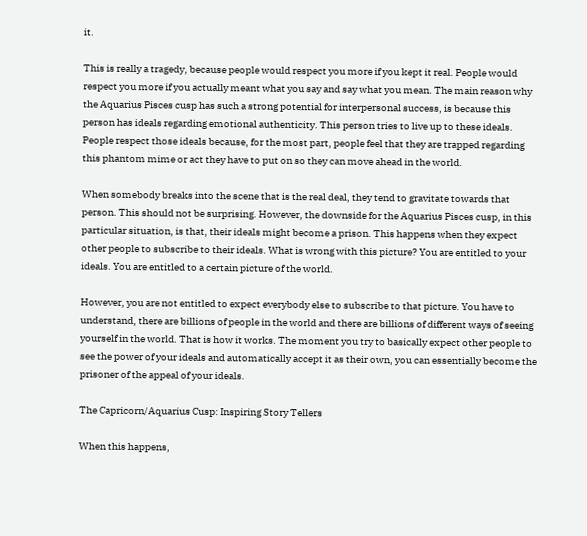it.

This is really a tragedy, because people would respect you more if you kept it real. People would respect you more if you actually meant what you say and say what you mean. The main reason why the Aquarius Pisces cusp has such a strong potential for interpersonal success, is because this person has ideals regarding emotional authenticity. This person tries to live up to these ideals. People respect those ideals because, for the most part, people feel that they are trapped regarding this phantom mime or act they have to put on so they can move ahead in the world.

When somebody breaks into the scene that is the real deal, they tend to gravitate towards that person. This should not be surprising. However, the downside for the Aquarius Pisces cusp, in this particular situation, is that, their ideals might become a prison. This happens when they expect other people to subscribe to their ideals. What is wrong with this picture? You are entitled to your ideals. You are entitled to a certain picture of the world.

However, you are not entitled to expect everybody else to subscribe to that picture. You have to understand, there are billions of people in the world and there are billions of different ways of seeing yourself in the world. That is how it works. The moment you try to basically expect other people to see the power of your ideals and automatically accept it as their own, you can essentially become the prisoner of the appeal of your ideals.

The Capricorn/Aquarius Cusp: Inspiring Story Tellers

When this happens,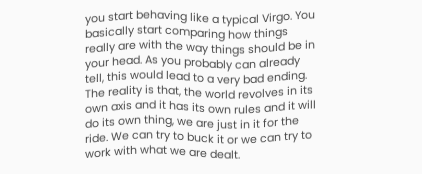you start behaving like a typical Virgo. You basically start comparing how things really are with the way things should be in your head. As you probably can already tell, this would lead to a very bad ending. The reality is that, the world revolves in its own axis and it has its own rules and it will do its own thing, we are just in it for the ride. We can try to buck it or we can try to work with what we are dealt.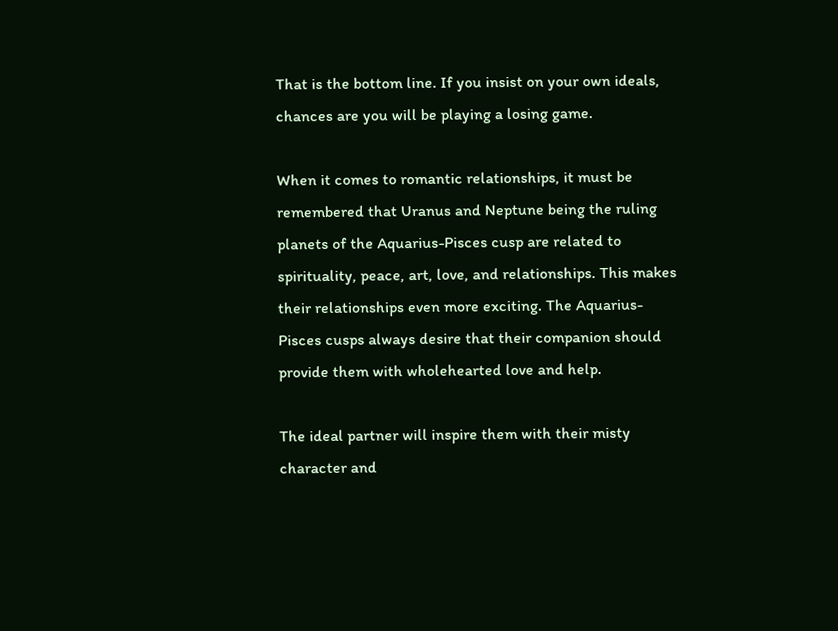That is the bottom line. If you insist on your own ideals, chances are you will be playing a losing game.

When it comes to romantic relationships, it must be remembered that Uranus and Neptune being the ruling planets of the Aquarius-Pisces cusp are related to spirituality, peace, art, love, and relationships. This makes their relationships even more exciting. The Aquarius-Pisces cusps always desire that their companion should provide them with wholehearted love and help.

The ideal partner will inspire them with their misty character and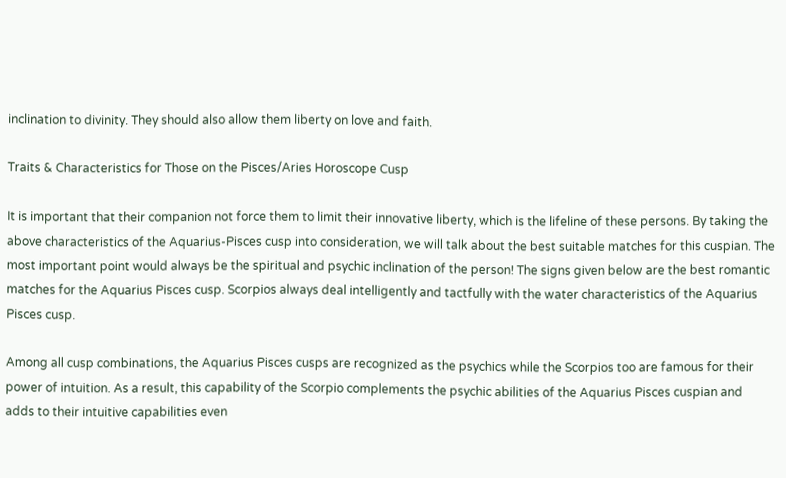inclination to divinity. They should also allow them liberty on love and faith.

Traits & Characteristics for Those on the Pisces/Aries Horoscope Cusp

It is important that their companion not force them to limit their innovative liberty, which is the lifeline of these persons. By taking the above characteristics of the Aquarius-Pisces cusp into consideration, we will talk about the best suitable matches for this cuspian. The most important point would always be the spiritual and psychic inclination of the person! The signs given below are the best romantic matches for the Aquarius Pisces cusp. Scorpios always deal intelligently and tactfully with the water characteristics of the Aquarius Pisces cusp.

Among all cusp combinations, the Aquarius Pisces cusps are recognized as the psychics while the Scorpios too are famous for their power of intuition. As a result, this capability of the Scorpio complements the psychic abilities of the Aquarius Pisces cuspian and adds to their intuitive capabilities even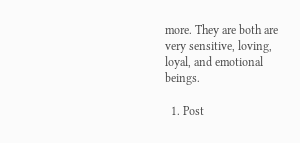more. They are both are very sensitive, loving, loyal, and emotional beings.

  1. Post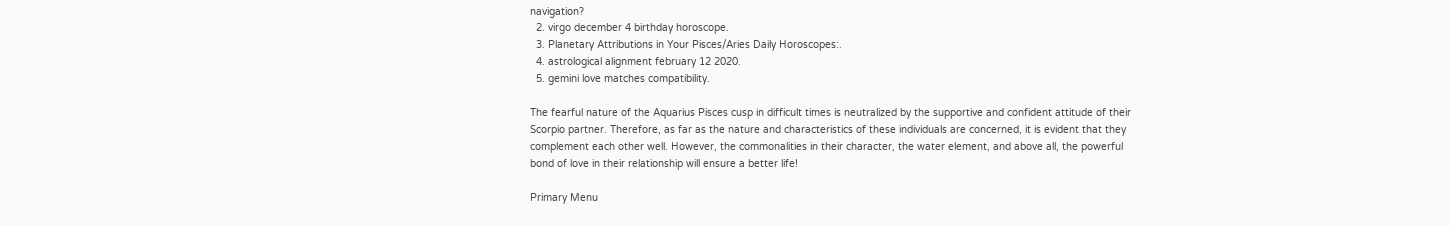navigation?
  2. virgo december 4 birthday horoscope.
  3. Planetary Attributions in Your Pisces/Aries Daily Horoscopes:.
  4. astrological alignment february 12 2020.
  5. gemini love matches compatibility.

The fearful nature of the Aquarius Pisces cusp in difficult times is neutralized by the supportive and confident attitude of their Scorpio partner. Therefore, as far as the nature and characteristics of these individuals are concerned, it is evident that they complement each other well. However, the commonalities in their character, the water element, and above all, the powerful bond of love in their relationship will ensure a better life!

Primary Menu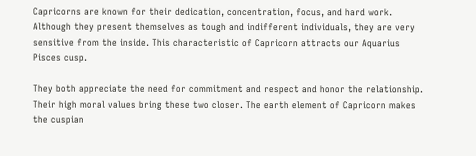Capricorns are known for their dedication, concentration, focus, and hard work. Although they present themselves as tough and indifferent individuals, they are very sensitive from the inside. This characteristic of Capricorn attracts our Aquarius Pisces cusp.

They both appreciate the need for commitment and respect and honor the relationship. Their high moral values bring these two closer. The earth element of Capricorn makes the cuspian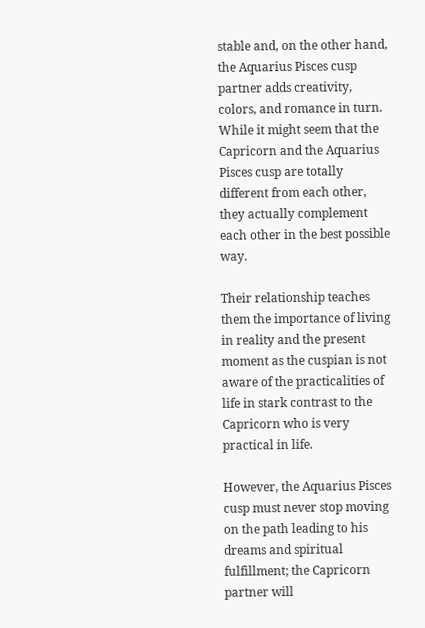stable and, on the other hand, the Aquarius Pisces cusp partner adds creativity, colors, and romance in turn. While it might seem that the Capricorn and the Aquarius Pisces cusp are totally different from each other, they actually complement each other in the best possible way.

Their relationship teaches them the importance of living in reality and the present moment as the cuspian is not aware of the practicalities of life in stark contrast to the Capricorn who is very practical in life.

However, the Aquarius Pisces cusp must never stop moving on the path leading to his dreams and spiritual fulfillment; the Capricorn partner will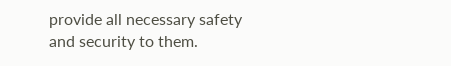provide all necessary safety and security to them.